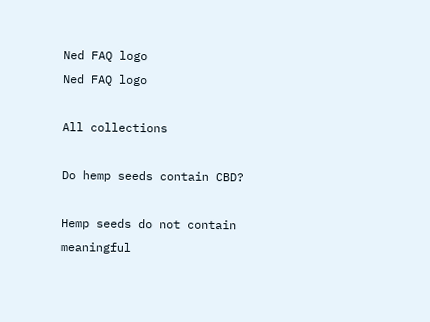Ned FAQ logo
Ned FAQ logo

All collections

Do hemp seeds contain CBD?

Hemp seeds do not contain meaningful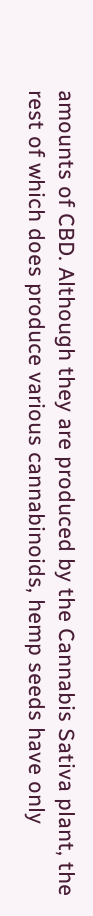amounts of CBD. Although they are produced by the Cannabis Sativa plant, the rest of which does produce various cannabinoids, hemp seeds have only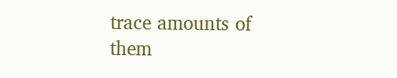trace amounts of them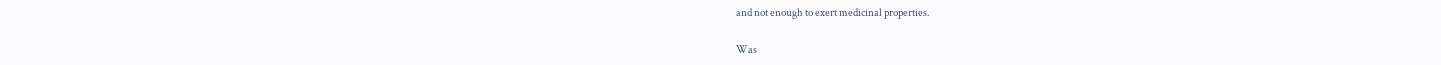and not enough to exert medicinal properties.

Was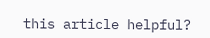this article helpful?